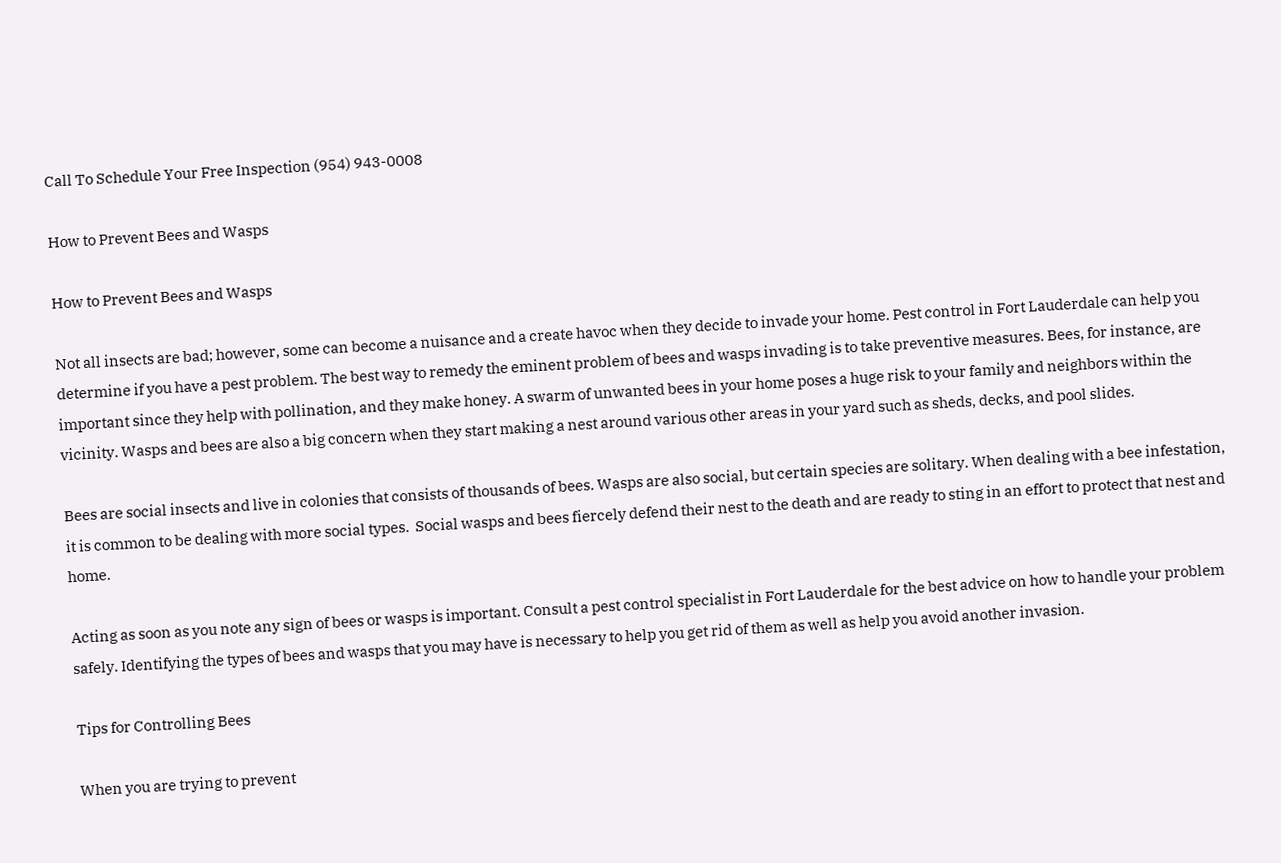Call To Schedule Your Free Inspection (954) 943-0008

How to Prevent Bees and Wasps

How to Prevent Bees and Wasps

Not all insects are bad; however, some can become a nuisance and a create havoc when they decide to invade your home. Pest control in Fort Lauderdale can help you determine if you have a pest problem. The best way to remedy the eminent problem of bees and wasps invading is to take preventive measures. Bees, for instance, are important since they help with pollination, and they make honey. A swarm of unwanted bees in your home poses a huge risk to your family and neighbors within the vicinity. Wasps and bees are also a big concern when they start making a nest around various other areas in your yard such as sheds, decks, and pool slides.

Bees are social insects and live in colonies that consists of thousands of bees. Wasps are also social, but certain species are solitary. When dealing with a bee infestation, it is common to be dealing with more social types.  Social wasps and bees fiercely defend their nest to the death and are ready to sting in an effort to protect that nest and home.

Acting as soon as you note any sign of bees or wasps is important. Consult a pest control specialist in Fort Lauderdale for the best advice on how to handle your problem safely. Identifying the types of bees and wasps that you may have is necessary to help you get rid of them as well as help you avoid another invasion.

Tips for Controlling Bees

When you are trying to prevent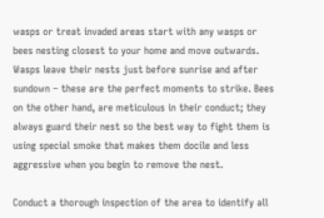wasps or treat invaded areas start with any wasps or bees nesting closest to your home and move outwards. Wasps leave their nests just before sunrise and after sundown – these are the perfect moments to strike. Bees on the other hand, are meticulous in their conduct; they always guard their nest so the best way to fight them is using special smoke that makes them docile and less aggressive when you begin to remove the nest.

Conduct a thorough inspection of the area to identify all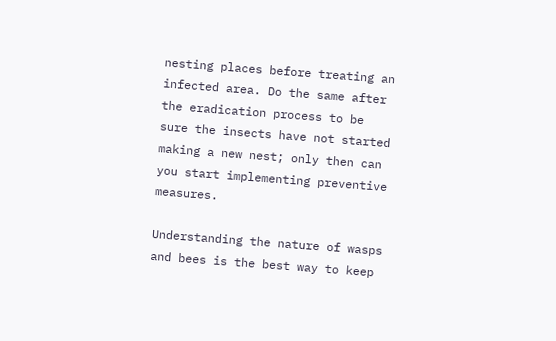nesting places before treating an infected area. Do the same after the eradication process to be sure the insects have not started making a new nest; only then can you start implementing preventive measures.

Understanding the nature of wasps and bees is the best way to keep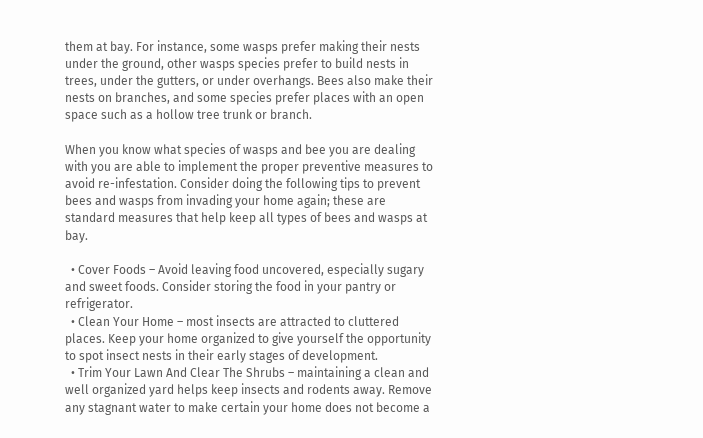them at bay. For instance, some wasps prefer making their nests under the ground, other wasps species prefer to build nests in trees, under the gutters, or under overhangs. Bees also make their nests on branches, and some species prefer places with an open space such as a hollow tree trunk or branch.

When you know what species of wasps and bee you are dealing with you are able to implement the proper preventive measures to avoid re-infestation. Consider doing the following tips to prevent bees and wasps from invading your home again; these are standard measures that help keep all types of bees and wasps at bay.

  • Cover Foods – Avoid leaving food uncovered, especially sugary and sweet foods. Consider storing the food in your pantry or refrigerator.
  • Clean Your Home – most insects are attracted to cluttered places. Keep your home organized to give yourself the opportunity to spot insect nests in their early stages of development.
  • Trim Your Lawn And Clear The Shrubs – maintaining a clean and well organized yard helps keep insects and rodents away. Remove any stagnant water to make certain your home does not become a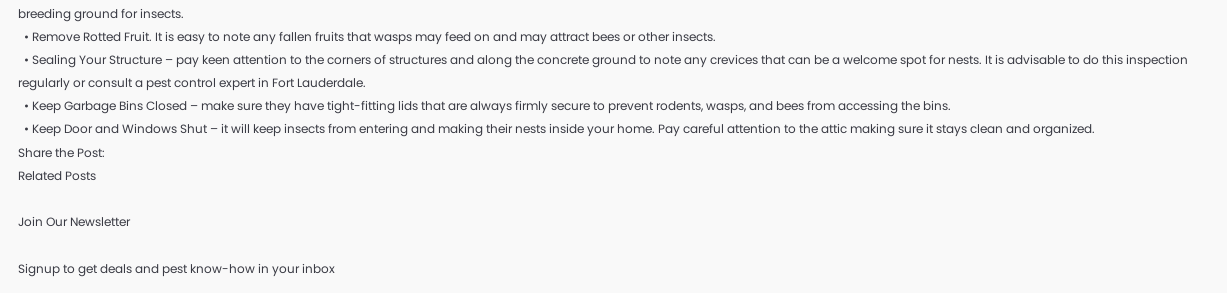breeding ground for insects.
  • Remove Rotted Fruit. It is easy to note any fallen fruits that wasps may feed on and may attract bees or other insects.
  • Sealing Your Structure – pay keen attention to the corners of structures and along the concrete ground to note any crevices that can be a welcome spot for nests. It is advisable to do this inspection regularly or consult a pest control expert in Fort Lauderdale.
  • Keep Garbage Bins Closed – make sure they have tight-fitting lids that are always firmly secure to prevent rodents, wasps, and bees from accessing the bins.
  • Keep Door and Windows Shut – it will keep insects from entering and making their nests inside your home. Pay careful attention to the attic making sure it stays clean and organized.
Share the Post:
Related Posts

Join Our Newsletter

Signup to get deals and pest know-how in your inbox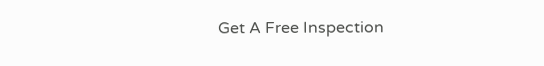Get A Free Inspection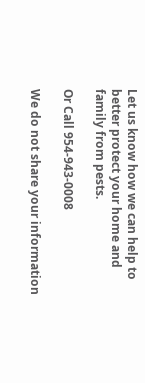Let us know how we can help to better protect your home and family from pests.

Or Call 954-943-0008

We do not share your information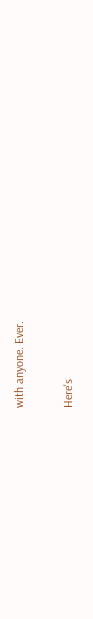with anyone. Ever.

Here's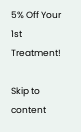5% Off Your 1st Treatment!

Skip to content